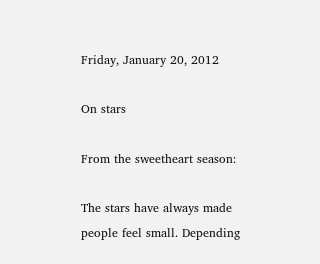Friday, January 20, 2012

On stars

From the sweetheart season:

The stars have always made people feel small. Depending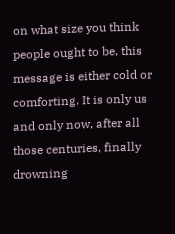on what size you think people ought to be, this message is either cold or comforting. It is only us and only now, after all those centuries, finally drowning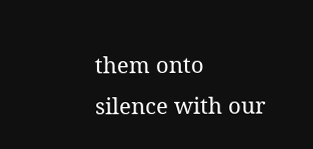them onto silence with our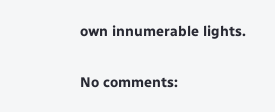own innumerable lights.

No comments: